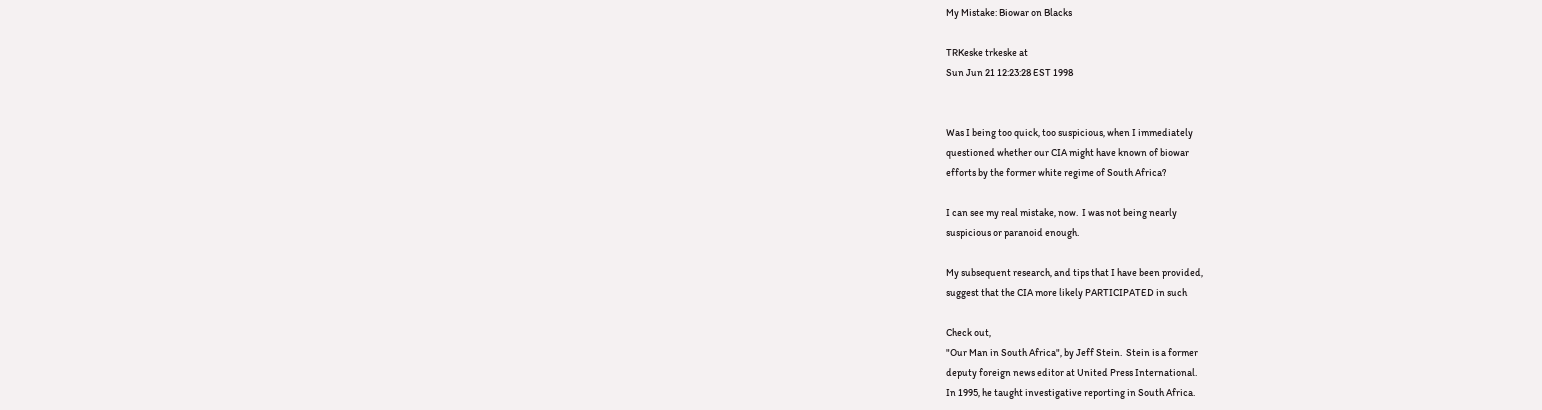My Mistake: Biowar on Blacks

TRKeske trkeske at
Sun Jun 21 12:23:28 EST 1998


Was I being too quick, too suspicious, when I immediately
questioned whether our CIA might have known of biowar
efforts by the former white regime of South Africa?

I can see my real mistake, now.  I was not being nearly
suspicious or paranoid enough.

My subsequent research, and tips that I have been provided,
suggest that the CIA more likely PARTICIPATED in such

Check out,
"Our Man in South Africa", by Jeff Stein.  Stein is a former
deputy foreign news editor at United Press International.
In 1995, he taught investigative reporting in South Africa.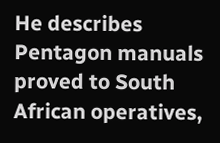He describes Pentagon manuals proved to South African operatives,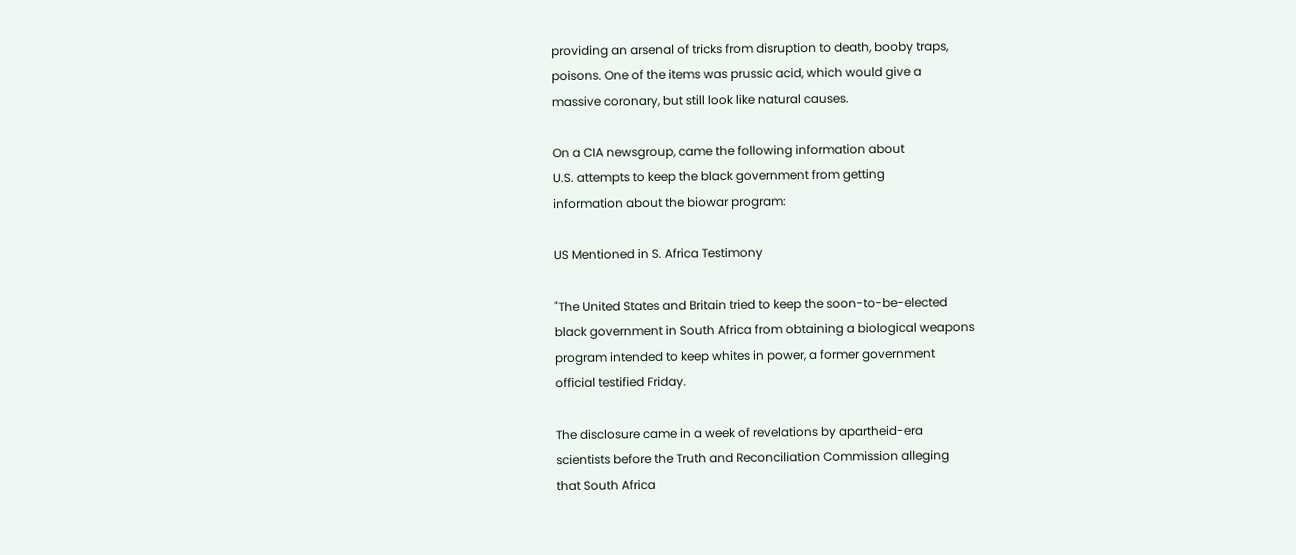providing an arsenal of tricks from disruption to death, booby traps,
poisons. One of the items was prussic acid, which would give a
massive coronary, but still look like natural causes.

On a CIA newsgroup, came the following information about
U.S. attempts to keep the black government from getting
information about the biowar program:

US Mentioned in S. Africa Testimony

"The United States and Britain tried to keep the soon-to-be-elected
black government in South Africa from obtaining a biological weapons
program intended to keep whites in power, a former government
official testified Friday.

The disclosure came in a week of revelations by apartheid-era
scientists before the Truth and Reconciliation Commission alleging
that South Africa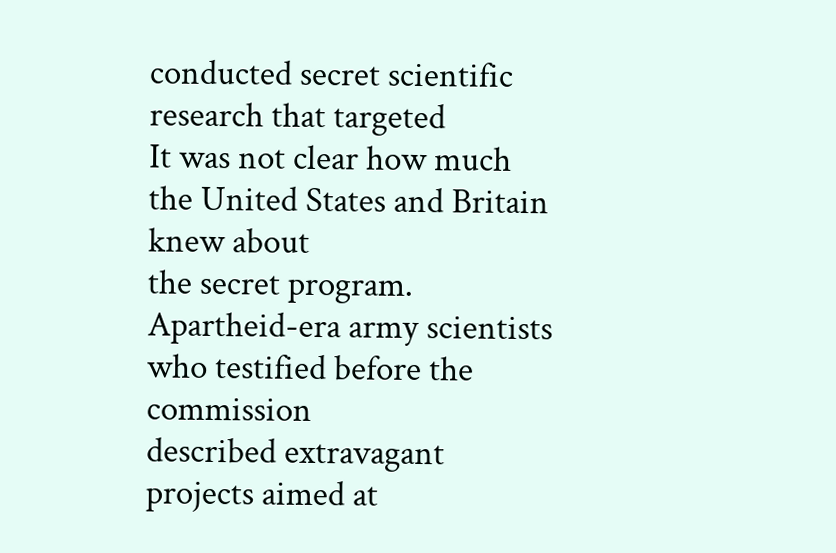conducted secret scientific research that targeted
It was not clear how much the United States and Britain knew about
the secret program.
Apartheid-era army scientists who testified before the commission
described extravagant projects aimed at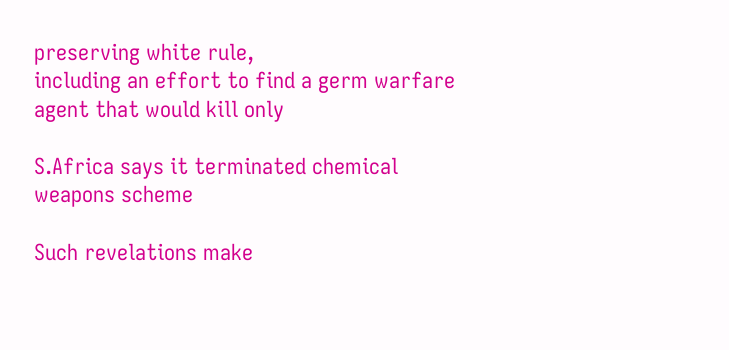preserving white rule,
including an effort to find a germ warfare agent that would kill only

S.Africa says it terminated chemical weapons scheme

Such revelations make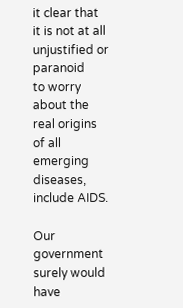it clear that it is not at all unjustified or paranoid
to worry about the real origins of all emerging diseases, include AIDS.

Our government surely would have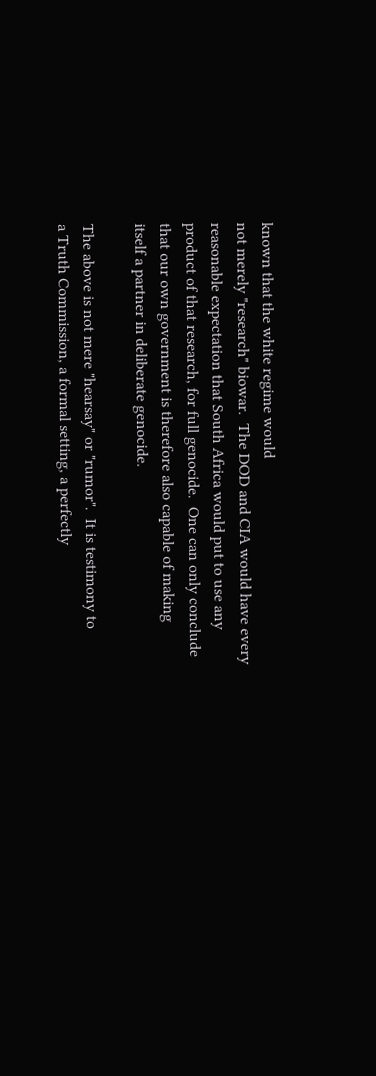known that the white regime would
not merely "research" biowar.  The DOD and CIA would have every
reasonable expectation that South Africa would put to use any
product of that research, for full genocide.  One can only conclude
that our own government is therefore also capable of making
itself a partner in deliberate genocide.

The above is not mere "hearsay" or "rumor".  It is testimony to
a Truth Commission, a formal setting, a perfectly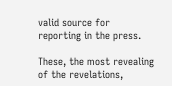valid source for
reporting in the press.

These, the most revealing of the revelations,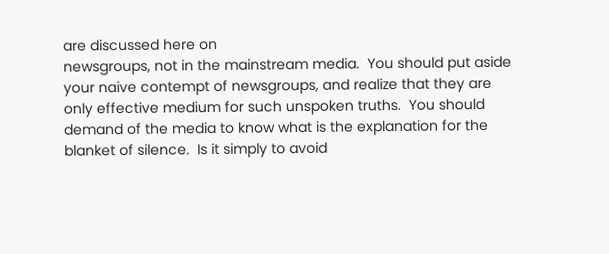are discussed here on
newsgroups, not in the mainstream media.  You should put aside
your naive contempt of newsgroups, and realize that they are
only effective medium for such unspoken truths.  You should
demand of the media to know what is the explanation for the
blanket of silence.  Is it simply to avoid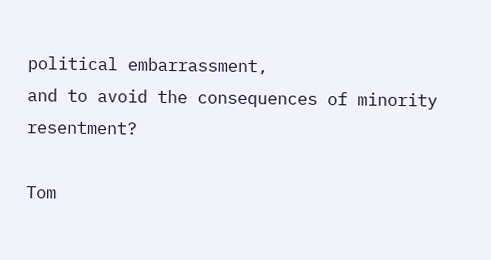political embarrassment,
and to avoid the consequences of minority resentment?

Tom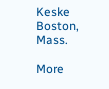Keske
Boston, Mass.

More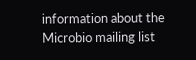information about the Microbio mailing list